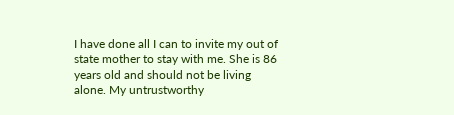I have done all I can to invite my out of state mother to stay with me. She is 86 years old and should not be living alone. My untrustworthy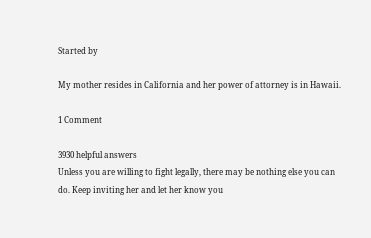Started by

My mother resides in California and her power of attorney is in Hawaii.

1 Comment

3930 helpful answers
Unless you are willing to fight legally, there may be nothing else you can do. Keep inviting her and let her know you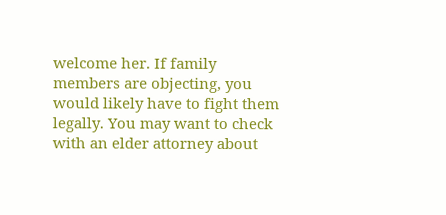welcome her. If family members are objecting, you would likely have to fight them legally. You may want to check with an elder attorney about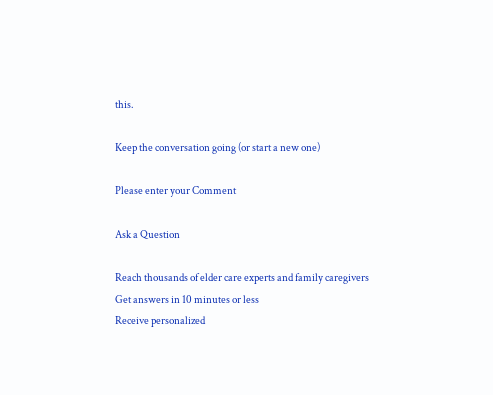this.

Keep the conversation going (or start a new one)

Please enter your Comment

Ask a Question

Reach thousands of elder care experts and family caregivers
Get answers in 10 minutes or less
Receive personalized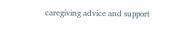caregiving advice and support